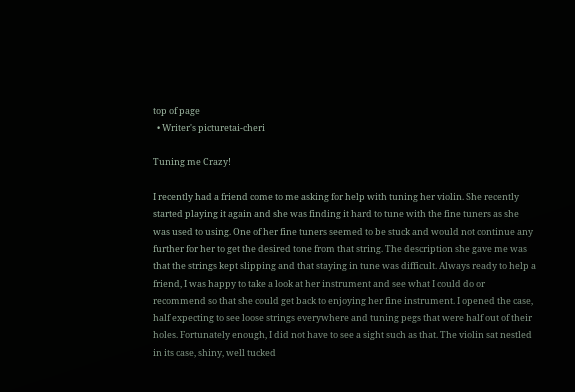top of page
  • Writer's picturetai-cheri

Tuning me Crazy!

I recently had a friend come to me asking for help with tuning her violin. She recently started playing it again and she was finding it hard to tune with the fine tuners as she was used to using. One of her fine tuners seemed to be stuck and would not continue any further for her to get the desired tone from that string. The description she gave me was that the strings kept slipping and that staying in tune was difficult. Always ready to help a friend, I was happy to take a look at her instrument and see what I could do or recommend so that she could get back to enjoying her fine instrument. I opened the case, half expecting to see loose strings everywhere and tuning pegs that were half out of their holes. Fortunately enough, I did not have to see a sight such as that. The violin sat nestled in its case, shiny, well tucked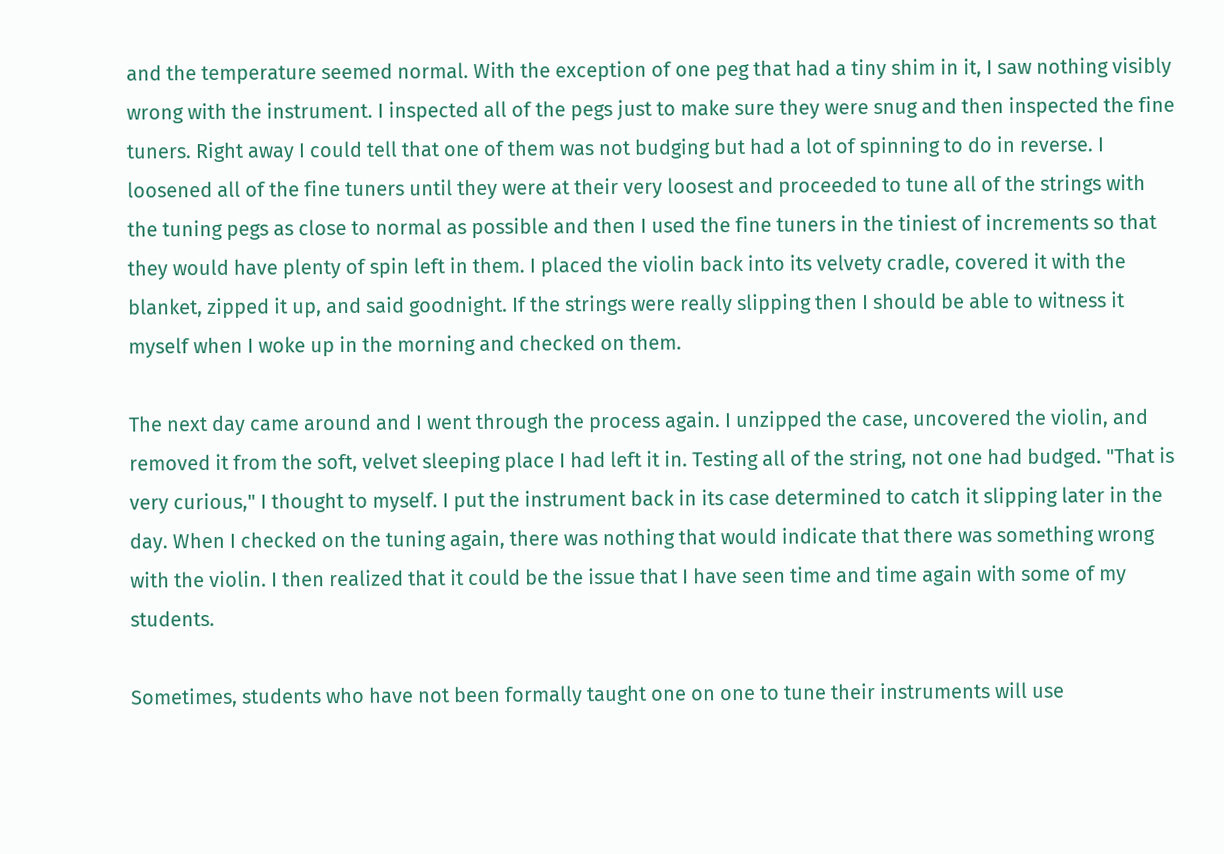and the temperature seemed normal. With the exception of one peg that had a tiny shim in it, I saw nothing visibly wrong with the instrument. I inspected all of the pegs just to make sure they were snug and then inspected the fine tuners. Right away I could tell that one of them was not budging but had a lot of spinning to do in reverse. I loosened all of the fine tuners until they were at their very loosest and proceeded to tune all of the strings with the tuning pegs as close to normal as possible and then I used the fine tuners in the tiniest of increments so that they would have plenty of spin left in them. I placed the violin back into its velvety cradle, covered it with the blanket, zipped it up, and said goodnight. If the strings were really slipping then I should be able to witness it myself when I woke up in the morning and checked on them.

The next day came around and I went through the process again. I unzipped the case, uncovered the violin, and removed it from the soft, velvet sleeping place I had left it in. Testing all of the string, not one had budged. "That is very curious," I thought to myself. I put the instrument back in its case determined to catch it slipping later in the day. When I checked on the tuning again, there was nothing that would indicate that there was something wrong with the violin. I then realized that it could be the issue that I have seen time and time again with some of my students.

Sometimes, students who have not been formally taught one on one to tune their instruments will use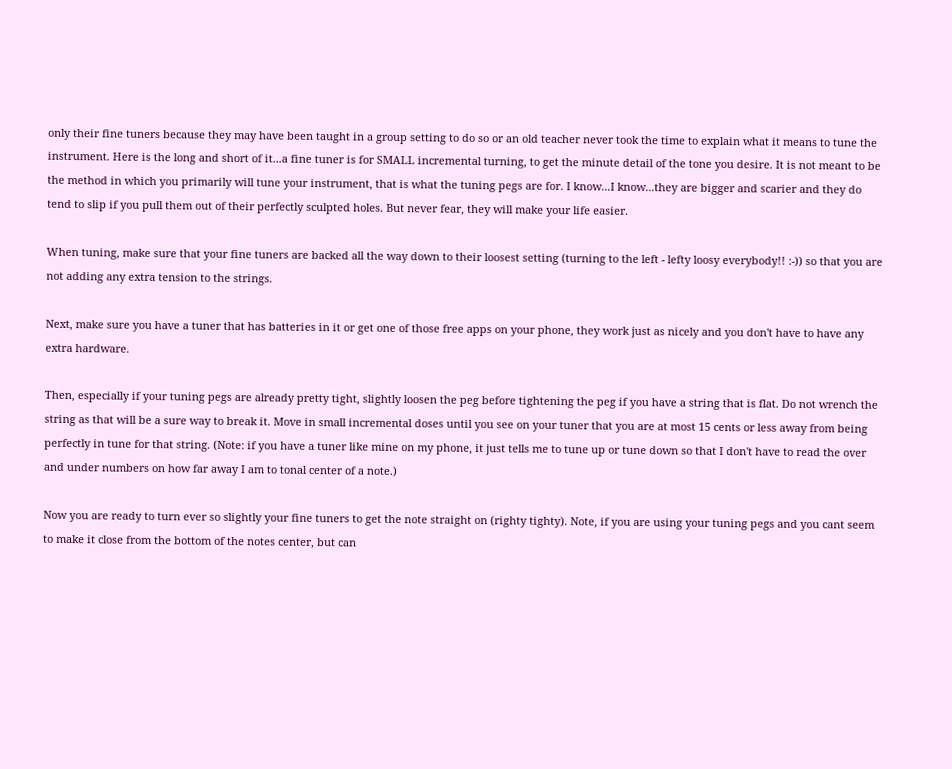only their fine tuners because they may have been taught in a group setting to do so or an old teacher never took the time to explain what it means to tune the instrument. Here is the long and short of it...a fine tuner is for SMALL incremental turning, to get the minute detail of the tone you desire. It is not meant to be the method in which you primarily will tune your instrument, that is what the tuning pegs are for. I know...I know...they are bigger and scarier and they do tend to slip if you pull them out of their perfectly sculpted holes. But never fear, they will make your life easier.

When tuning, make sure that your fine tuners are backed all the way down to their loosest setting (turning to the left - lefty loosy everybody!! :-)) so that you are not adding any extra tension to the strings.

Next, make sure you have a tuner that has batteries in it or get one of those free apps on your phone, they work just as nicely and you don't have to have any extra hardware.

Then, especially if your tuning pegs are already pretty tight, slightly loosen the peg before tightening the peg if you have a string that is flat. Do not wrench the string as that will be a sure way to break it. Move in small incremental doses until you see on your tuner that you are at most 15 cents or less away from being perfectly in tune for that string. (Note: if you have a tuner like mine on my phone, it just tells me to tune up or tune down so that I don't have to read the over and under numbers on how far away I am to tonal center of a note.)

Now you are ready to turn ever so slightly your fine tuners to get the note straight on (righty tighty). Note, if you are using your tuning pegs and you cant seem to make it close from the bottom of the notes center, but can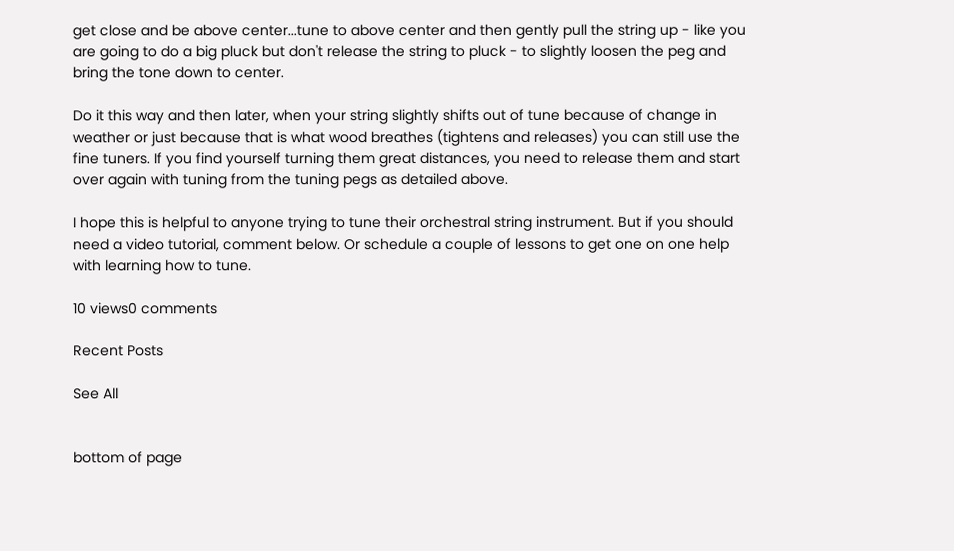get close and be above center...tune to above center and then gently pull the string up - like you are going to do a big pluck but don't release the string to pluck - to slightly loosen the peg and bring the tone down to center.

Do it this way and then later, when your string slightly shifts out of tune because of change in weather or just because that is what wood breathes (tightens and releases) you can still use the fine tuners. If you find yourself turning them great distances, you need to release them and start over again with tuning from the tuning pegs as detailed above.

I hope this is helpful to anyone trying to tune their orchestral string instrument. But if you should need a video tutorial, comment below. Or schedule a couple of lessons to get one on one help with learning how to tune.

10 views0 comments

Recent Posts

See All


bottom of page